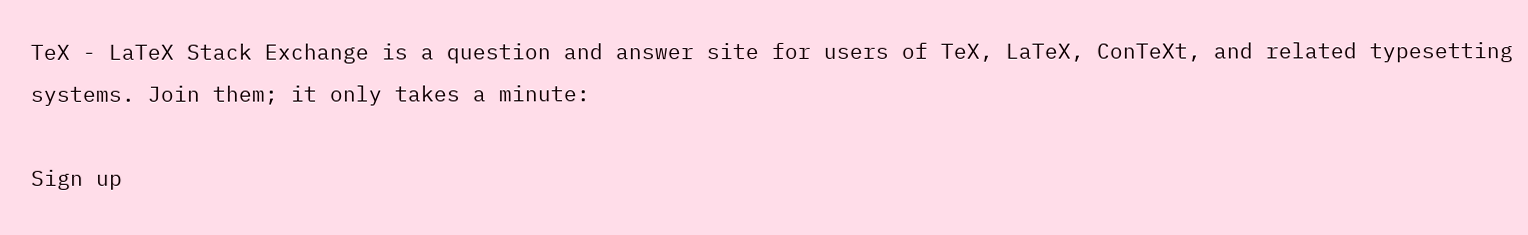TeX - LaTeX Stack Exchange is a question and answer site for users of TeX, LaTeX, ConTeXt, and related typesetting systems. Join them; it only takes a minute:

Sign up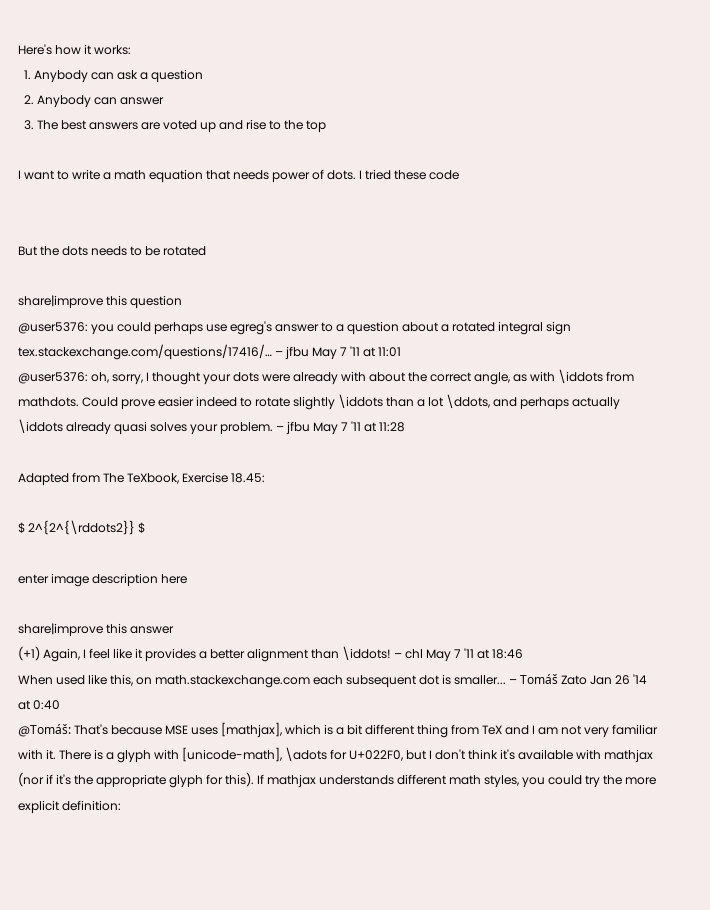Here's how it works:
  1. Anybody can ask a question
  2. Anybody can answer
  3. The best answers are voted up and rise to the top

I want to write a math equation that needs power of dots. I tried these code


But the dots needs to be rotated

share|improve this question
@user5376: you could perhaps use egreg's answer to a question about a rotated integral sign tex.stackexchange.com/questions/17416/… – jfbu May 7 '11 at 11:01
@user5376: oh, sorry, I thought your dots were already with about the correct angle, as with \iddots from mathdots. Could prove easier indeed to rotate slightly \iddots than a lot \ddots, and perhaps actually \iddots already quasi solves your problem. – jfbu May 7 '11 at 11:28

Adapted from The TeXbook, Exercise 18.45:

$ 2^{2^{\rddots2}} $

enter image description here

share|improve this answer
(+1) Again, I feel like it provides a better alignment than \iddots! – chl May 7 '11 at 18:46
When used like this, on math.stackexchange.com each subsequent dot is smaller... – Tomáš Zato Jan 26 '14 at 0:40
@Tomáš: That's because MSE uses [mathjax], which is a bit different thing from TeX and I am not very familiar with it. There is a glyph with [unicode-math], \adots for U+022F0, but I don't think it's available with mathjax (nor if it's the appropriate glyph for this). If mathjax understands different math styles, you could try the more explicit definition: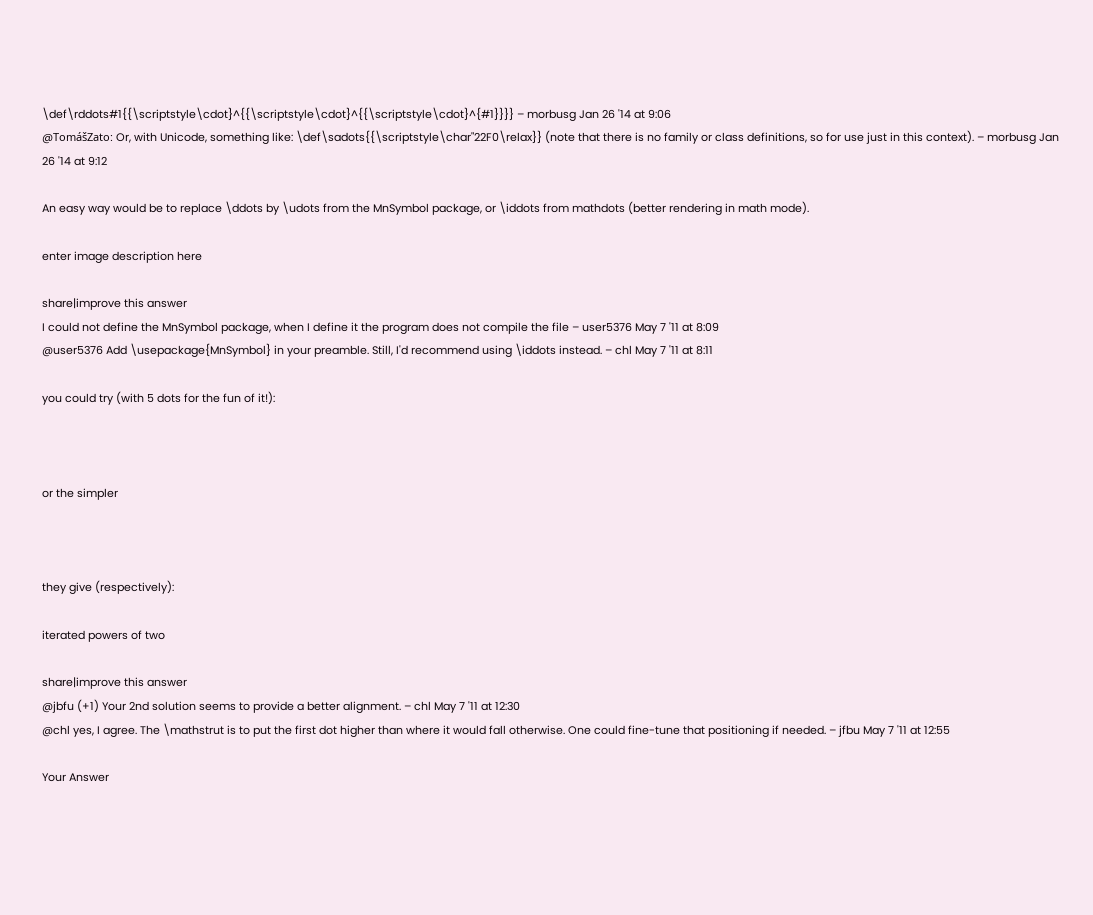\def\rddots#1{{\scriptstyle\cdot}^{{\scriptstyle\cdot}^{{\scriptstyle\cdot}^{#1}}}} – morbusg Jan 26 '14 at 9:06
@TomášZato: Or, with Unicode, something like: \def\sadots{{\scriptstyle\char"22F0\relax}} (note that there is no family or class definitions, so for use just in this context). – morbusg Jan 26 '14 at 9:12

An easy way would be to replace \ddots by \udots from the MnSymbol package, or \iddots from mathdots (better rendering in math mode).

enter image description here

share|improve this answer
I could not define the MnSymbol package, when I define it the program does not compile the file – user5376 May 7 '11 at 8:09
@user5376 Add \usepackage{MnSymbol} in your preamble. Still, I'd recommend using \iddots instead. – chl May 7 '11 at 8:11

you could try (with 5 dots for the fun of it!):



or the simpler



they give (respectively):

iterated powers of two

share|improve this answer
@jbfu (+1) Your 2nd solution seems to provide a better alignment. – chl May 7 '11 at 12:30
@chl yes, I agree. The \mathstrut is to put the first dot higher than where it would fall otherwise. One could fine-tune that positioning if needed. – jfbu May 7 '11 at 12:55

Your Answer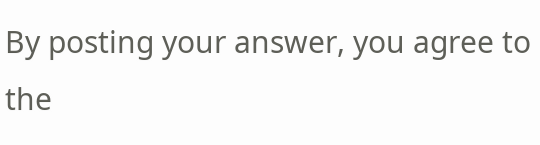By posting your answer, you agree to the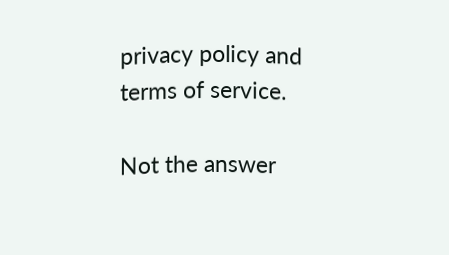privacy policy and terms of service.

Not the answer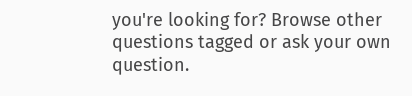you're looking for? Browse other questions tagged or ask your own question.